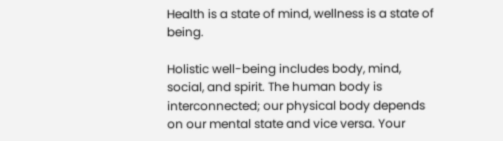Health is a state of mind, wellness is a state of being.

Holistic well-being includes body, mind, social, and spirit. The human body is interconnected; our physical body depends on our mental state and vice versa. Your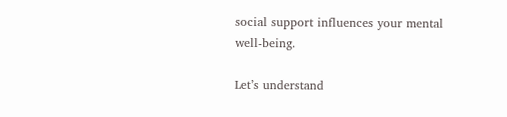social support influences your mental well-being.

Let’s understand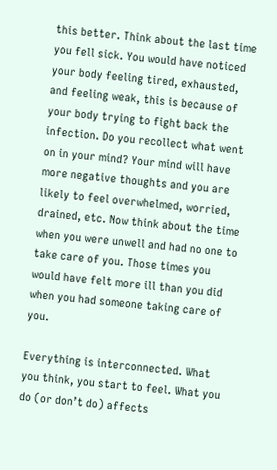this better. Think about the last time you fell sick. You would have noticed your body feeling tired, exhausted, and feeling weak, this is because of your body trying to fight back the infection. Do you recollect what went on in your mind? Your mind will have more negative thoughts and you are likely to feel overwhelmed, worried, drained, etc. Now think about the time when you were unwell and had no one to take care of you. Those times you would have felt more ill than you did when you had someone taking care of you.

Everything is interconnected. What you think, you start to feel. What you do (or don’t do) affects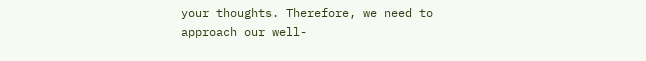your thoughts. Therefore, we need to approach our well-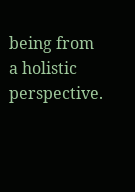being from a holistic perspective.